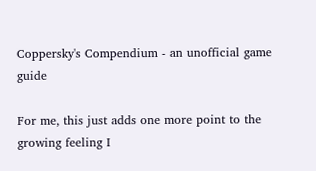Coppersky's Compendium - an unofficial game guide

For me, this just adds one more point to the growing feeling I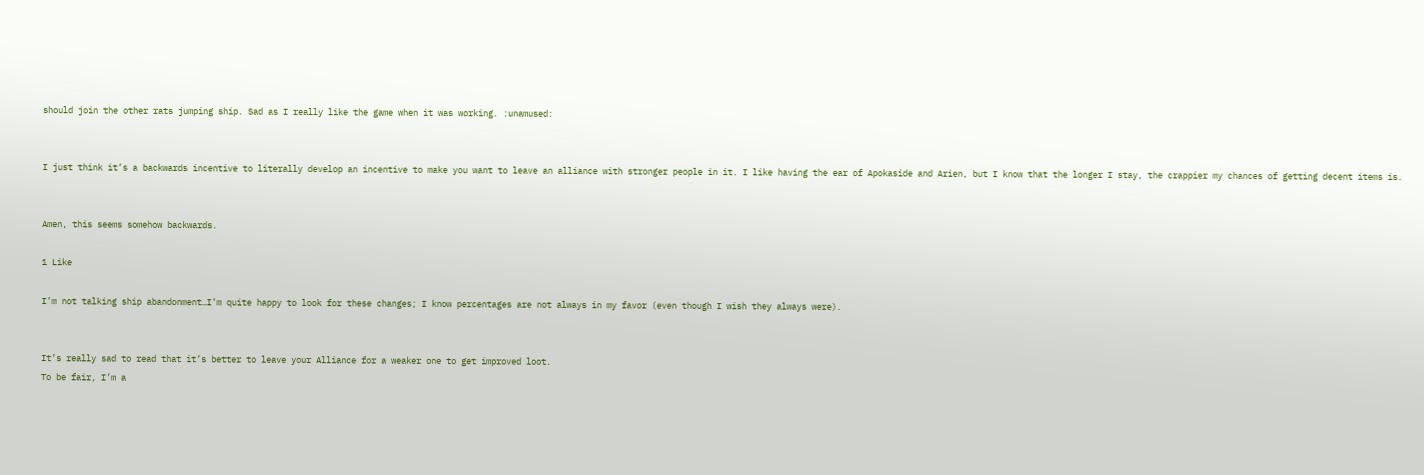should join the other rats jumping ship. Sad as I really like the game when it was working. :unamused:


I just think it’s a backwards incentive to literally develop an incentive to make you want to leave an alliance with stronger people in it. I like having the ear of Apokaside and Arien, but I know that the longer I stay, the crappier my chances of getting decent items is.


Amen, this seems somehow backwards.

1 Like

I’m not talking ship abandonment…I’m quite happy to look for these changes; I know percentages are not always in my favor (even though I wish they always were).


It’s really sad to read that it’s better to leave your Alliance for a weaker one to get improved loot.
To be fair, I’m a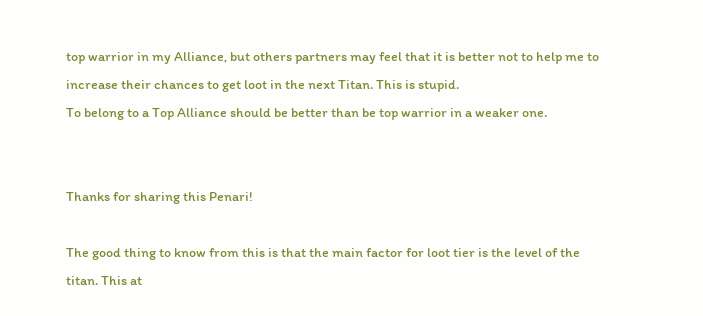top warrior in my Alliance, but others partners may feel that it is better not to help me to increase their chances to get loot in the next Titan. This is stupid.
To belong to a Top Alliance should be better than be top warrior in a weaker one.


Thanks for sharing this Penari!

The good thing to know from this is that the main factor for loot tier is the level of the titan. This at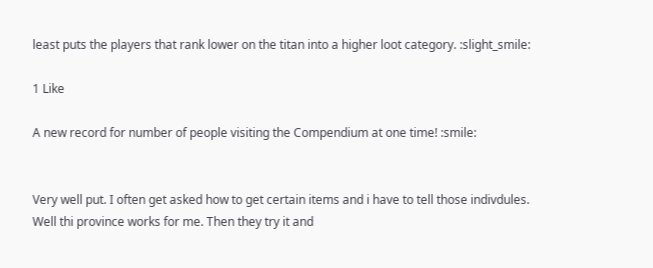least puts the players that rank lower on the titan into a higher loot category. :slight_smile:

1 Like

A new record for number of people visiting the Compendium at one time! :smile:


Very well put. I often get asked how to get certain items and i have to tell those indivdules. Well thi province works for me. Then they try it and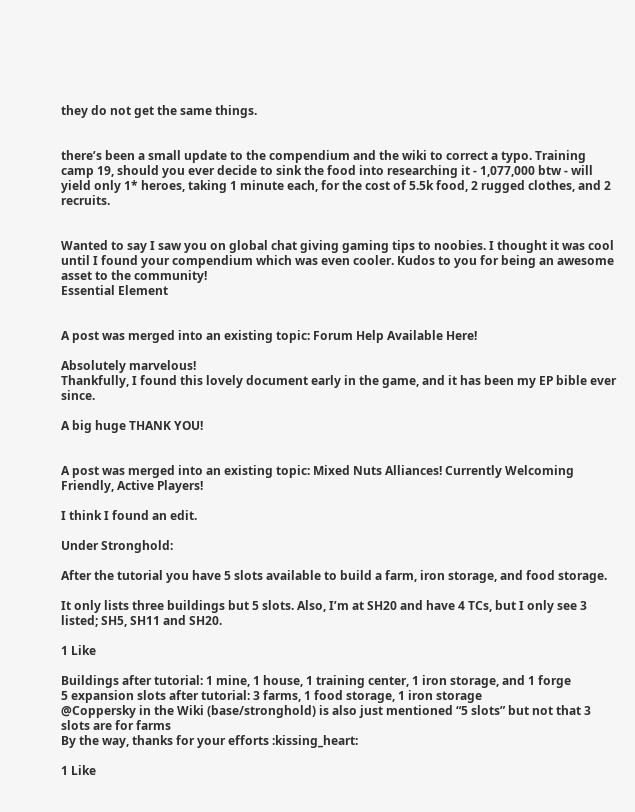they do not get the same things.


there’s been a small update to the compendium and the wiki to correct a typo. Training camp 19, should you ever decide to sink the food into researching it - 1,077,000 btw - will yield only 1* heroes, taking 1 minute each, for the cost of 5.5k food, 2 rugged clothes, and 2 recruits.


Wanted to say I saw you on global chat giving gaming tips to noobies. I thought it was cool until I found your compendium which was even cooler. Kudos to you for being an awesome asset to the community!
Essential Element


A post was merged into an existing topic: Forum Help Available Here!

Absolutely marvelous!
Thankfully, I found this lovely document early in the game, and it has been my EP bible ever since.

A big huge THANK YOU!


A post was merged into an existing topic: Mixed Nuts Alliances! Currently Welcoming Friendly, Active Players!

I think I found an edit.

Under Stronghold:

After the tutorial you have 5 slots available to build a farm, iron storage, and food storage.

It only lists three buildings but 5 slots. Also, I’m at SH20 and have 4 TCs, but I only see 3 listed; SH5, SH11 and SH20.

1 Like

Buildings after tutorial: 1 mine, 1 house, 1 training center, 1 iron storage, and 1 forge
5 expansion slots after tutorial: 3 farms, 1 food storage, 1 iron storage
@Coppersky in the Wiki (base/stronghold) is also just mentioned “5 slots” but not that 3 slots are for farms
By the way, thanks for your efforts :kissing_heart:

1 Like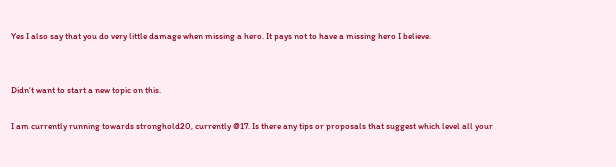Yes I also say that you do very little damage when missing a hero. It pays not to have a missing hero I believe.


Didn‘t want to start a new topic on this.

I am currently running towards stronghold20, currently @17. Is there any tips or proposals that suggest which level all your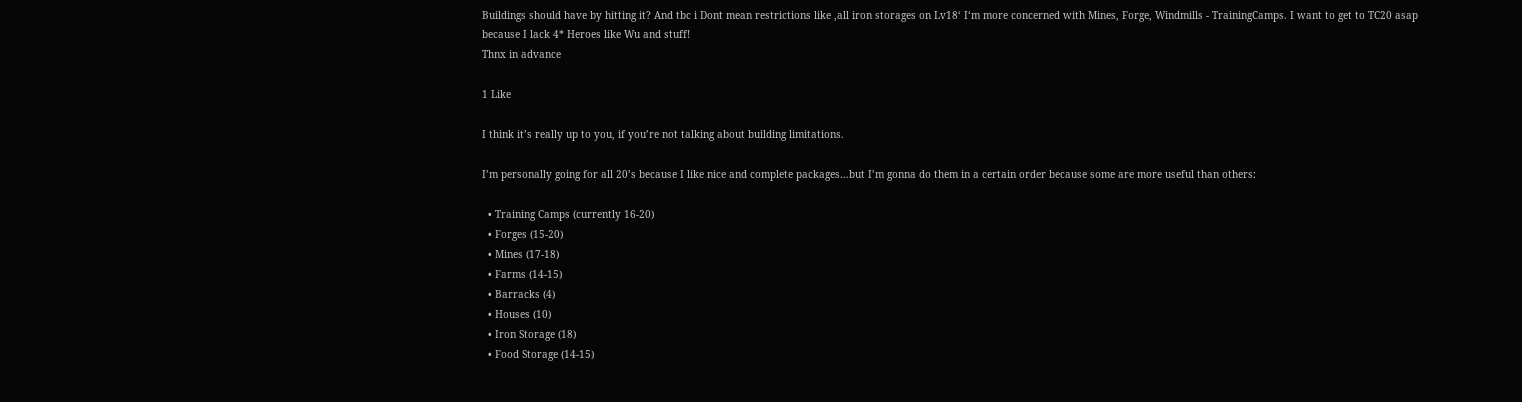Buildings should have by hitting it? And tbc i Dont mean restrictions like ‚all iron storages on Lv18‘ I‘m more concerned with Mines, Forge, Windmills - TrainingCamps. I want to get to TC20 asap because I lack 4* Heroes like Wu and stuff!
Thnx in advance

1 Like

I think it’s really up to you, if you’re not talking about building limitations.

I’m personally going for all 20’s because I like nice and complete packages…but I’m gonna do them in a certain order because some are more useful than others:

  • Training Camps (currently 16-20)
  • Forges (15-20)
  • Mines (17-18)
  • Farms (14-15)
  • Barracks (4)
  • Houses (10)
  • Iron Storage (18)
  • Food Storage (14-15)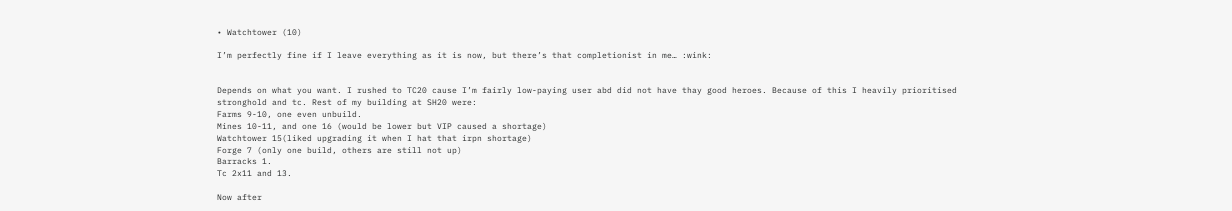• Watchtower (10)

I’m perfectly fine if I leave everything as it is now, but there’s that completionist in me… :wink:


Depends on what you want. I rushed to TC20 cause I’m fairly low-paying user abd did not have thay good heroes. Because of this I heavily prioritised stronghold and tc. Rest of my building at SH20 were:
Farms 9-10, one even unbuild.
Mines 10-11, and one 16 (would be lower but VIP caused a shortage)
Watchtower 15(liked upgrading it when I hat that irpn shortage)
Forge 7 (only one build, others are still not up)
Barracks 1.
Tc 2x11 and 13.

Now after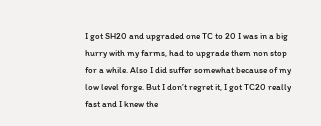I got SH20 and upgraded one TC to 20 I was in a big hurry with my farms, had to upgrade them non stop for a while. Also I did suffer somewhat because of my low level forge. But I don’t regret it, I got TC20 really fast and I knew the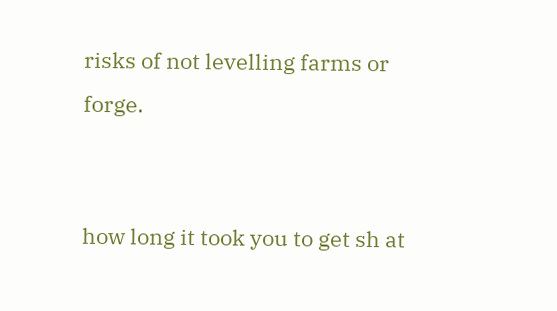risks of not levelling farms or forge.


how long it took you to get sh at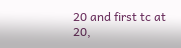20 and first tc at 20,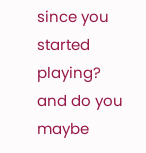since you started playing? and do you maybe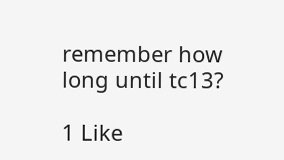remember how long until tc13?

1 Like